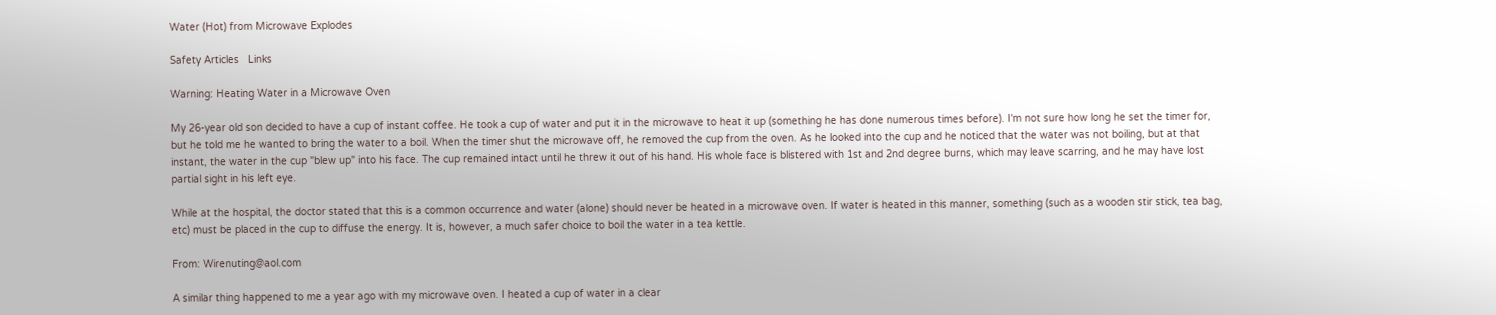Water (Hot) from Microwave Explodes

Safety Articles   Links

Warning: Heating Water in a Microwave Oven

My 26-year old son decided to have a cup of instant coffee. He took a cup of water and put it in the microwave to heat it up (something he has done numerous times before). I'm not sure how long he set the timer for, but he told me he wanted to bring the water to a boil. When the timer shut the microwave off, he removed the cup from the oven. As he looked into the cup and he noticed that the water was not boiling, but at that instant, the water in the cup "blew up" into his face. The cup remained intact until he threw it out of his hand. His whole face is blistered with 1st and 2nd degree burns, which may leave scarring, and he may have lost partial sight in his left eye.

While at the hospital, the doctor stated that this is a common occurrence and water (alone) should never be heated in a microwave oven. If water is heated in this manner, something (such as a wooden stir stick, tea bag, etc) must be placed in the cup to diffuse the energy. It is, however, a much safer choice to boil the water in a tea kettle.

From: Wirenuting@aol.com

A similar thing happened to me a year ago with my microwave oven. I heated a cup of water in a clear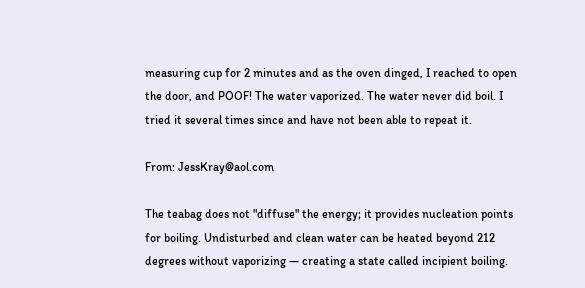measuring cup for 2 minutes and as the oven dinged, I reached to open the door, and POOF! The water vaporized. The water never did boil. I tried it several times since and have not been able to repeat it.

From: JessKray@aol.com

The teabag does not "diffuse" the energy; it provides nucleation points for boiling. Undisturbed and clean water can be heated beyond 212 degrees without vaporizing — creating a state called incipient boiling.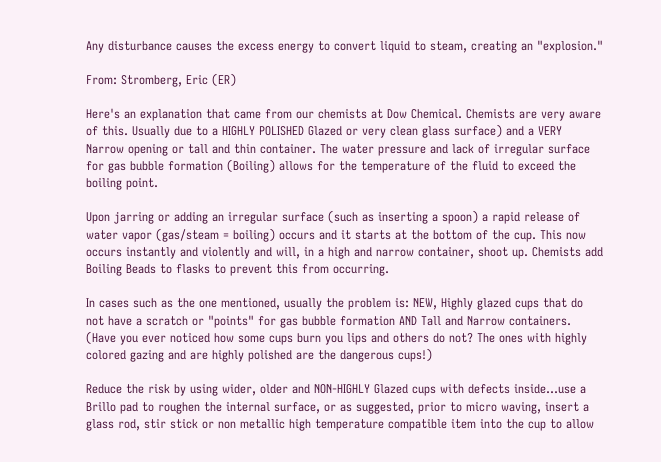Any disturbance causes the excess energy to convert liquid to steam, creating an "explosion."

From: Stromberg, Eric (ER)

Here's an explanation that came from our chemists at Dow Chemical. Chemists are very aware of this. Usually due to a HIGHLY POLISHED Glazed or very clean glass surface) and a VERY Narrow opening or tall and thin container. The water pressure and lack of irregular surface for gas bubble formation (Boiling) allows for the temperature of the fluid to exceed the boiling point.

Upon jarring or adding an irregular surface (such as inserting a spoon) a rapid release of water vapor (gas/steam = boiling) occurs and it starts at the bottom of the cup. This now occurs instantly and violently and will, in a high and narrow container, shoot up. Chemists add Boiling Beads to flasks to prevent this from occurring.

In cases such as the one mentioned, usually the problem is: NEW, Highly glazed cups that do not have a scratch or "points" for gas bubble formation AND Tall and Narrow containers. (Have you ever noticed how some cups burn you lips and others do not? The ones with highly colored gazing and are highly polished are the dangerous cups!)

Reduce the risk by using wider, older and NON-HIGHLY Glazed cups with defects inside...use a Brillo pad to roughen the internal surface, or as suggested, prior to micro waving, insert a glass rod, stir stick or non metallic high temperature compatible item into the cup to allow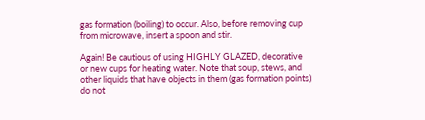gas formation (boiling) to occur. Also, before removing cup from microwave, insert a spoon and stir.

Again! Be cautious of using HIGHLY GLAZED, decorative or new cups for heating water. Note that soup, stews, and other liquids that have objects in them (gas formation points) do not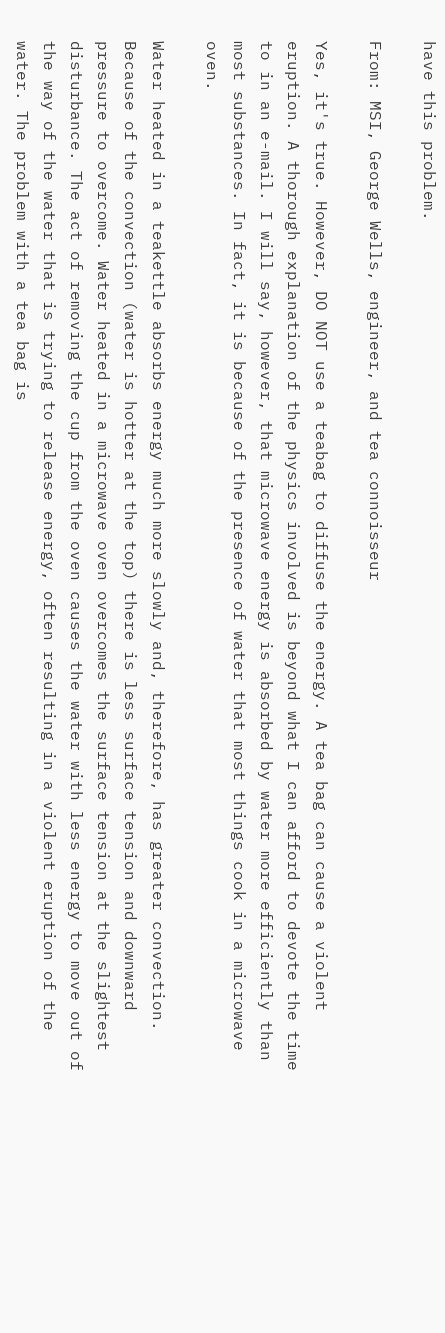have this problem.

From: MSI, George Wells, engineer, and tea connoisseur

Yes, it's true. However, DO NOT use a teabag to diffuse the energy. A tea bag can cause a violent eruption. A thorough explanation of the physics involved is beyond what I can afford to devote the time to in an e-mail. I will say, however, that microwave energy is absorbed by water more efficiently than most substances. In fact, it is because of the presence of water that most things cook in a microwave oven.

Water heated in a teakettle absorbs energy much more slowly and, therefore, has greater convection. Because of the convection (water is hotter at the top) there is less surface tension and downward pressure to overcome. Water heated in a microwave oven overcomes the surface tension at the slightest disturbance. The act of removing the cup from the oven causes the water with less energy to move out of the way of the water that is trying to release energy, often resulting in a violent eruption of the water. The problem with a tea bag is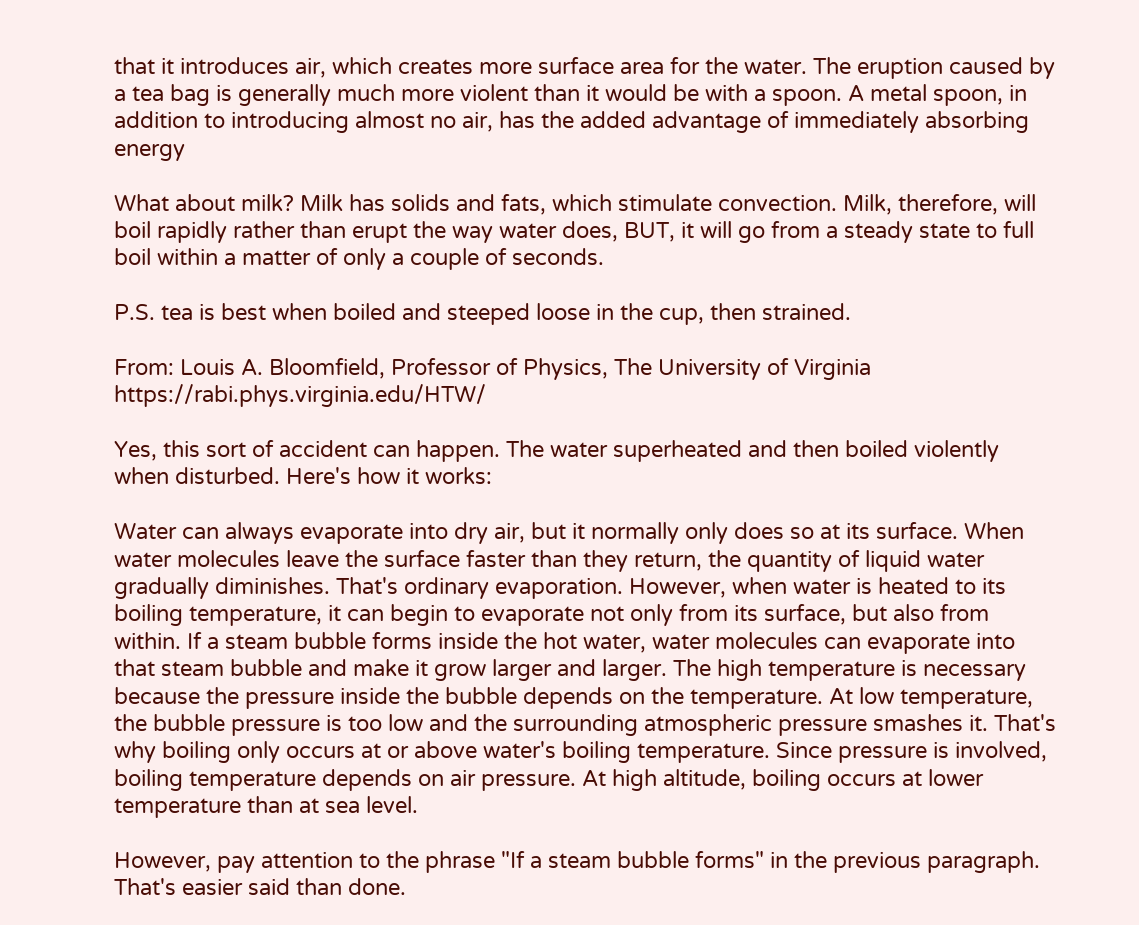that it introduces air, which creates more surface area for the water. The eruption caused by a tea bag is generally much more violent than it would be with a spoon. A metal spoon, in addition to introducing almost no air, has the added advantage of immediately absorbing energy

What about milk? Milk has solids and fats, which stimulate convection. Milk, therefore, will boil rapidly rather than erupt the way water does, BUT, it will go from a steady state to full boil within a matter of only a couple of seconds.

P.S. tea is best when boiled and steeped loose in the cup, then strained.

From: Louis A. Bloomfield, Professor of Physics, The University of Virginia https://rabi.phys.virginia.edu/HTW/

Yes, this sort of accident can happen. The water superheated and then boiled violently when disturbed. Here's how it works:

Water can always evaporate into dry air, but it normally only does so at its surface. When water molecules leave the surface faster than they return, the quantity of liquid water gradually diminishes. That's ordinary evaporation. However, when water is heated to its boiling temperature, it can begin to evaporate not only from its surface, but also from within. If a steam bubble forms inside the hot water, water molecules can evaporate into that steam bubble and make it grow larger and larger. The high temperature is necessary because the pressure inside the bubble depends on the temperature. At low temperature, the bubble pressure is too low and the surrounding atmospheric pressure smashes it. That's why boiling only occurs at or above water's boiling temperature. Since pressure is involved, boiling temperature depends on air pressure. At high altitude, boiling occurs at lower temperature than at sea level.

However, pay attention to the phrase "If a steam bubble forms" in the previous paragraph. That's easier said than done.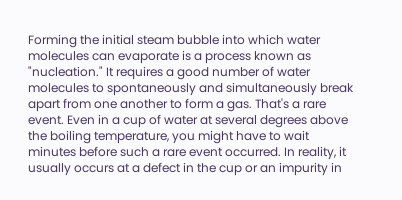Forming the initial steam bubble into which water molecules can evaporate is a process known as "nucleation." It requires a good number of water molecules to spontaneously and simultaneously break apart from one another to form a gas. That's a rare event. Even in a cup of water at several degrees above the boiling temperature, you might have to wait minutes before such a rare event occurred. In reality, it usually occurs at a defect in the cup or an impurity in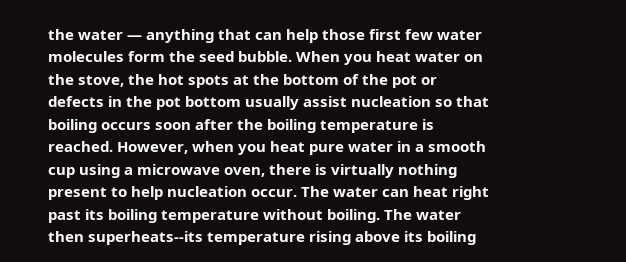the water — anything that can help those first few water molecules form the seed bubble. When you heat water on the stove, the hot spots at the bottom of the pot or defects in the pot bottom usually assist nucleation so that boiling occurs soon after the boiling temperature is reached. However, when you heat pure water in a smooth cup using a microwave oven, there is virtually nothing present to help nucleation occur. The water can heat right past its boiling temperature without boiling. The water then superheats--its temperature rising above its boiling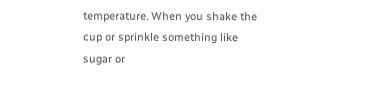temperature. When you shake the cup or sprinkle something like sugar or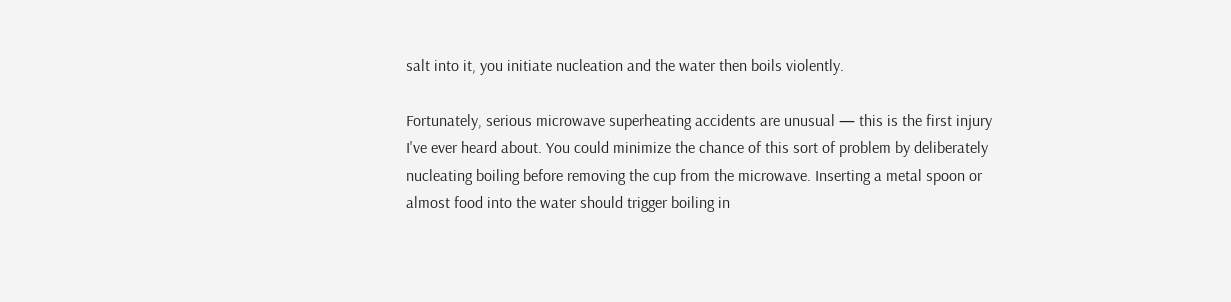salt into it, you initiate nucleation and the water then boils violently.

Fortunately, serious microwave superheating accidents are unusual — this is the first injury I've ever heard about. You could minimize the chance of this sort of problem by deliberately nucleating boiling before removing the cup from the microwave. Inserting a metal spoon or almost food into the water should trigger boiling in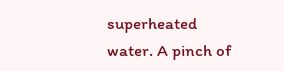superheated water. A pinch of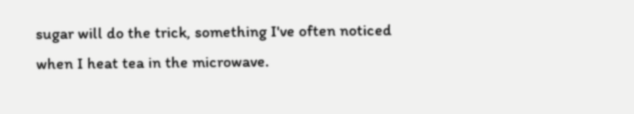sugar will do the trick, something I've often noticed when I heat tea in the microwave.